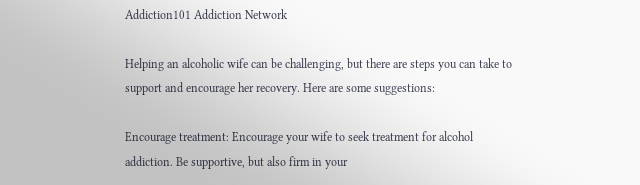Addiction101 Addiction Network

Helping an alcoholic wife can be challenging, but there are steps you can take to support and encourage her recovery. Here are some suggestions:

Encourage treatment: Encourage your wife to seek treatment for alcohol addiction. Be supportive, but also firm in your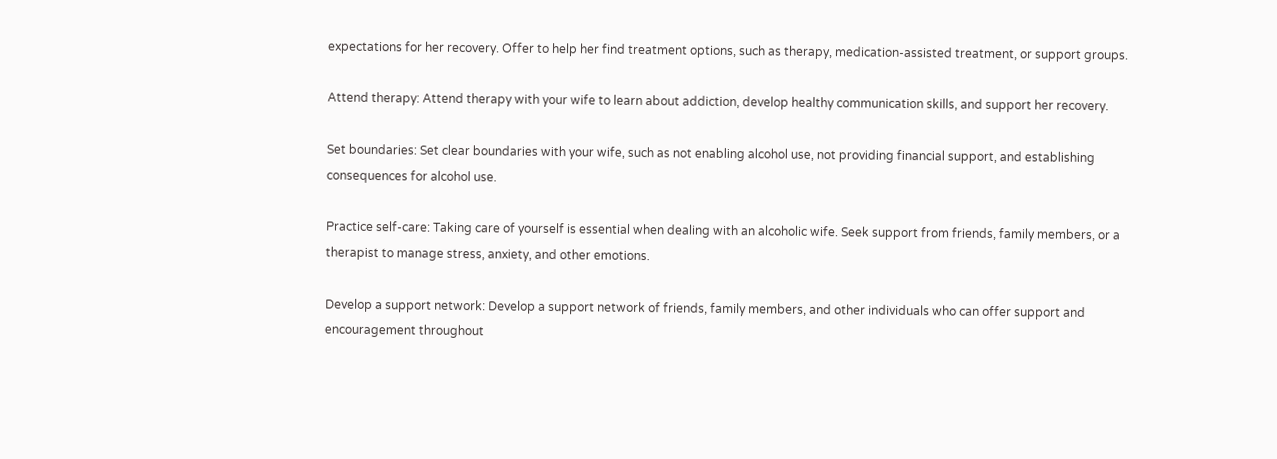expectations for her recovery. Offer to help her find treatment options, such as therapy, medication-assisted treatment, or support groups.

Attend therapy: Attend therapy with your wife to learn about addiction, develop healthy communication skills, and support her recovery.

Set boundaries: Set clear boundaries with your wife, such as not enabling alcohol use, not providing financial support, and establishing consequences for alcohol use.

Practice self-care: Taking care of yourself is essential when dealing with an alcoholic wife. Seek support from friends, family members, or a therapist to manage stress, anxiety, and other emotions.

Develop a support network: Develop a support network of friends, family members, and other individuals who can offer support and encouragement throughout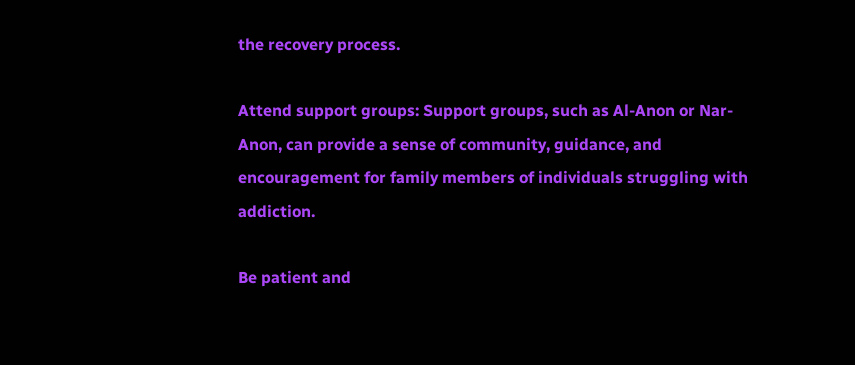the recovery process.

Attend support groups: Support groups, such as Al-Anon or Nar-Anon, can provide a sense of community, guidance, and encouragement for family members of individuals struggling with addiction.

Be patient and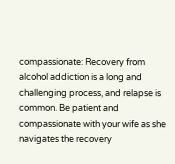compassionate: Recovery from alcohol addiction is a long and challenging process, and relapse is common. Be patient and compassionate with your wife as she navigates the recovery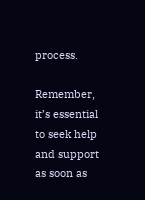process.

Remember, it’s essential to seek help and support as soon as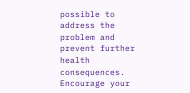possible to address the problem and prevent further health consequences. Encourage your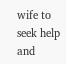wife to seek help and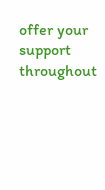offer your support throughout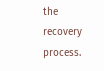the recovery process.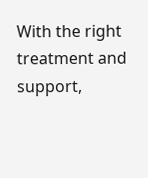With the right treatment and support,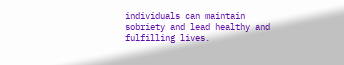individuals can maintain sobriety and lead healthy and fulfilling lives.